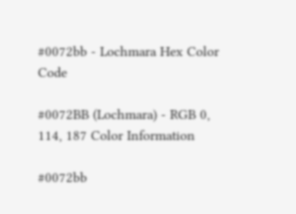#0072bb - Lochmara Hex Color Code

#0072BB (Lochmara) - RGB 0, 114, 187 Color Information

#0072bb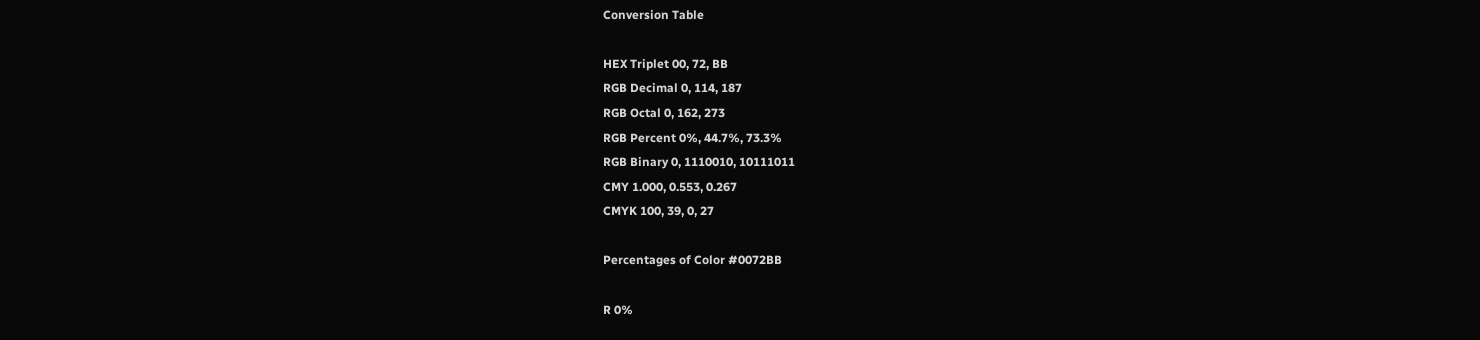Conversion Table

HEX Triplet 00, 72, BB
RGB Decimal 0, 114, 187
RGB Octal 0, 162, 273
RGB Percent 0%, 44.7%, 73.3%
RGB Binary 0, 1110010, 10111011
CMY 1.000, 0.553, 0.267
CMYK 100, 39, 0, 27

Percentages of Color #0072BB

R 0%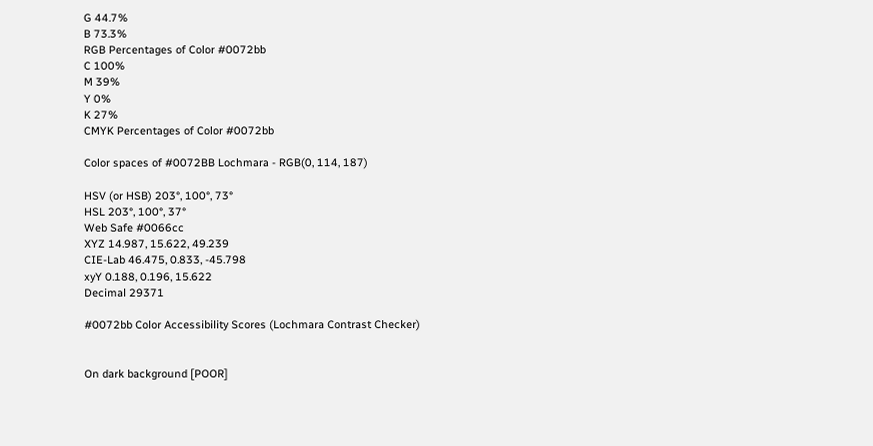G 44.7%
B 73.3%
RGB Percentages of Color #0072bb
C 100%
M 39%
Y 0%
K 27%
CMYK Percentages of Color #0072bb

Color spaces of #0072BB Lochmara - RGB(0, 114, 187)

HSV (or HSB) 203°, 100°, 73°
HSL 203°, 100°, 37°
Web Safe #0066cc
XYZ 14.987, 15.622, 49.239
CIE-Lab 46.475, 0.833, -45.798
xyY 0.188, 0.196, 15.622
Decimal 29371

#0072bb Color Accessibility Scores (Lochmara Contrast Checker)


On dark background [POOR]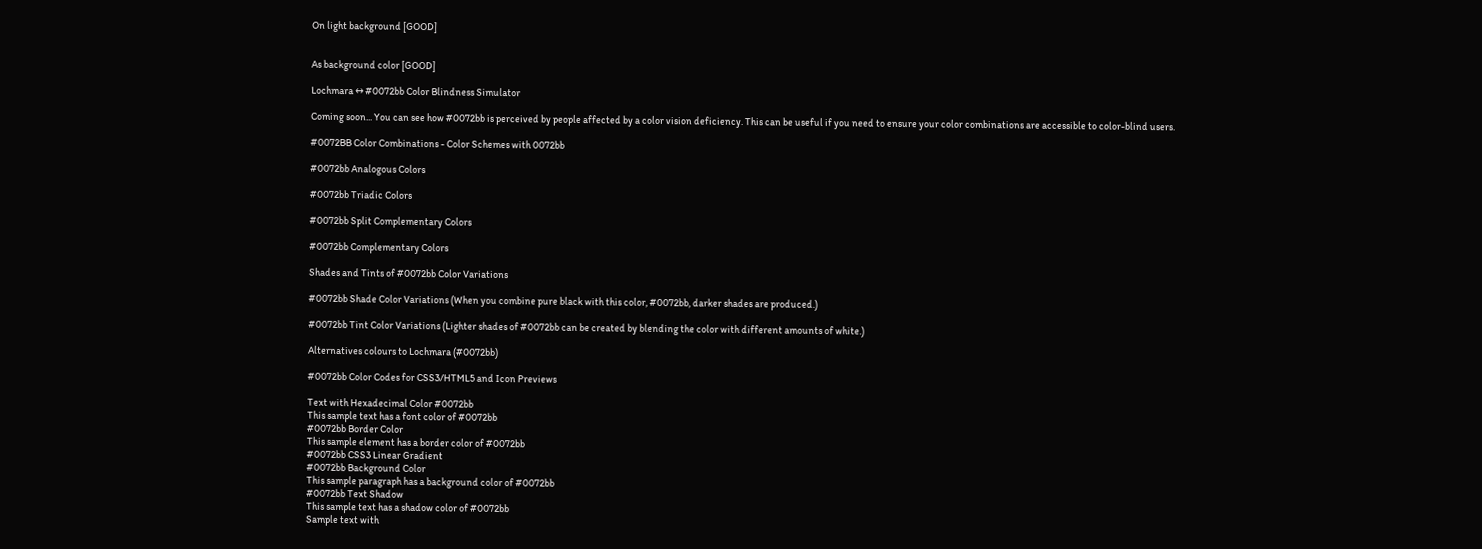On light background [GOOD]


As background color [GOOD]

Lochmara ↔ #0072bb Color Blindness Simulator

Coming soon... You can see how #0072bb is perceived by people affected by a color vision deficiency. This can be useful if you need to ensure your color combinations are accessible to color-blind users.

#0072BB Color Combinations - Color Schemes with 0072bb

#0072bb Analogous Colors

#0072bb Triadic Colors

#0072bb Split Complementary Colors

#0072bb Complementary Colors

Shades and Tints of #0072bb Color Variations

#0072bb Shade Color Variations (When you combine pure black with this color, #0072bb, darker shades are produced.)

#0072bb Tint Color Variations (Lighter shades of #0072bb can be created by blending the color with different amounts of white.)

Alternatives colours to Lochmara (#0072bb)

#0072bb Color Codes for CSS3/HTML5 and Icon Previews

Text with Hexadecimal Color #0072bb
This sample text has a font color of #0072bb
#0072bb Border Color
This sample element has a border color of #0072bb
#0072bb CSS3 Linear Gradient
#0072bb Background Color
This sample paragraph has a background color of #0072bb
#0072bb Text Shadow
This sample text has a shadow color of #0072bb
Sample text with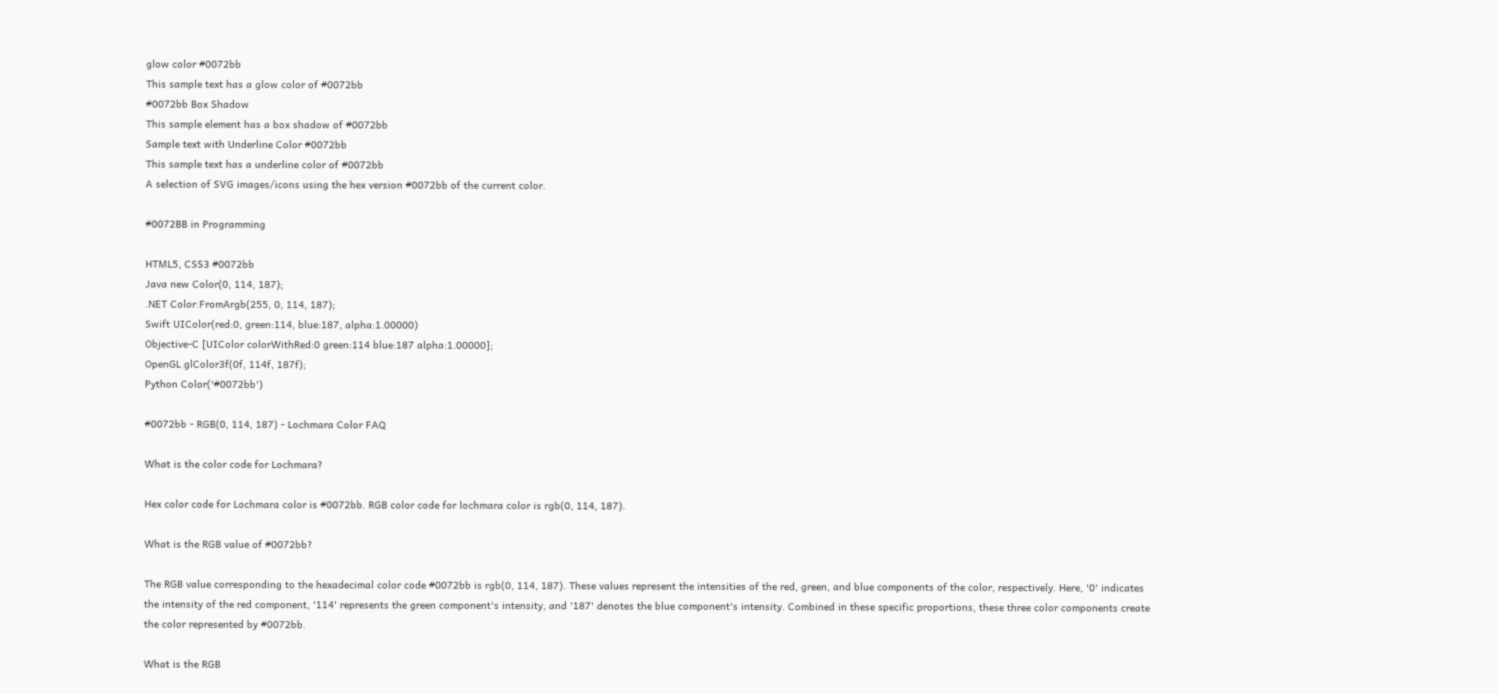glow color #0072bb
This sample text has a glow color of #0072bb
#0072bb Box Shadow
This sample element has a box shadow of #0072bb
Sample text with Underline Color #0072bb
This sample text has a underline color of #0072bb
A selection of SVG images/icons using the hex version #0072bb of the current color.

#0072BB in Programming

HTML5, CSS3 #0072bb
Java new Color(0, 114, 187);
.NET Color.FromArgb(255, 0, 114, 187);
Swift UIColor(red:0, green:114, blue:187, alpha:1.00000)
Objective-C [UIColor colorWithRed:0 green:114 blue:187 alpha:1.00000];
OpenGL glColor3f(0f, 114f, 187f);
Python Color('#0072bb')

#0072bb - RGB(0, 114, 187) - Lochmara Color FAQ

What is the color code for Lochmara?

Hex color code for Lochmara color is #0072bb. RGB color code for lochmara color is rgb(0, 114, 187).

What is the RGB value of #0072bb?

The RGB value corresponding to the hexadecimal color code #0072bb is rgb(0, 114, 187). These values represent the intensities of the red, green, and blue components of the color, respectively. Here, '0' indicates the intensity of the red component, '114' represents the green component's intensity, and '187' denotes the blue component's intensity. Combined in these specific proportions, these three color components create the color represented by #0072bb.

What is the RGB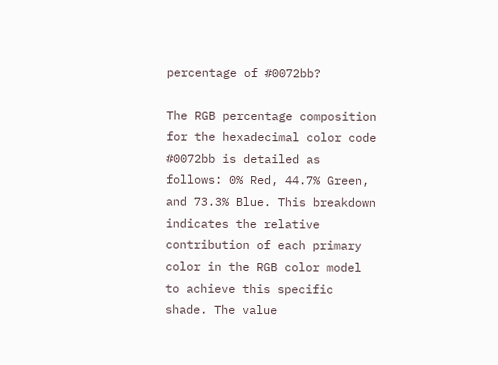percentage of #0072bb?

The RGB percentage composition for the hexadecimal color code #0072bb is detailed as follows: 0% Red, 44.7% Green, and 73.3% Blue. This breakdown indicates the relative contribution of each primary color in the RGB color model to achieve this specific shade. The value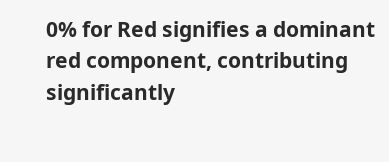0% for Red signifies a dominant red component, contributing significantly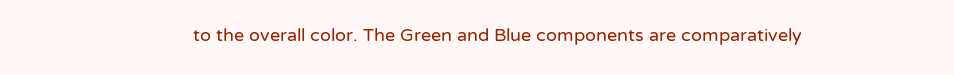to the overall color. The Green and Blue components are comparatively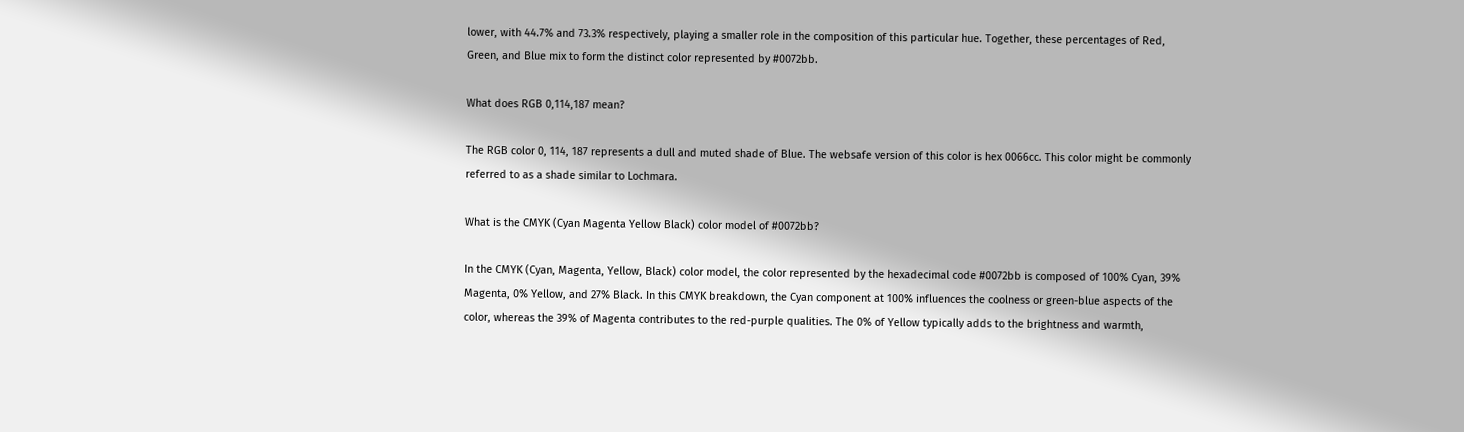lower, with 44.7% and 73.3% respectively, playing a smaller role in the composition of this particular hue. Together, these percentages of Red, Green, and Blue mix to form the distinct color represented by #0072bb.

What does RGB 0,114,187 mean?

The RGB color 0, 114, 187 represents a dull and muted shade of Blue. The websafe version of this color is hex 0066cc. This color might be commonly referred to as a shade similar to Lochmara.

What is the CMYK (Cyan Magenta Yellow Black) color model of #0072bb?

In the CMYK (Cyan, Magenta, Yellow, Black) color model, the color represented by the hexadecimal code #0072bb is composed of 100% Cyan, 39% Magenta, 0% Yellow, and 27% Black. In this CMYK breakdown, the Cyan component at 100% influences the coolness or green-blue aspects of the color, whereas the 39% of Magenta contributes to the red-purple qualities. The 0% of Yellow typically adds to the brightness and warmth,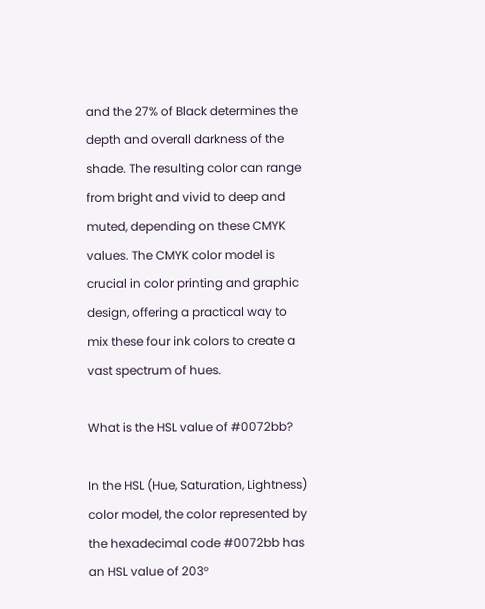and the 27% of Black determines the depth and overall darkness of the shade. The resulting color can range from bright and vivid to deep and muted, depending on these CMYK values. The CMYK color model is crucial in color printing and graphic design, offering a practical way to mix these four ink colors to create a vast spectrum of hues.

What is the HSL value of #0072bb?

In the HSL (Hue, Saturation, Lightness) color model, the color represented by the hexadecimal code #0072bb has an HSL value of 203°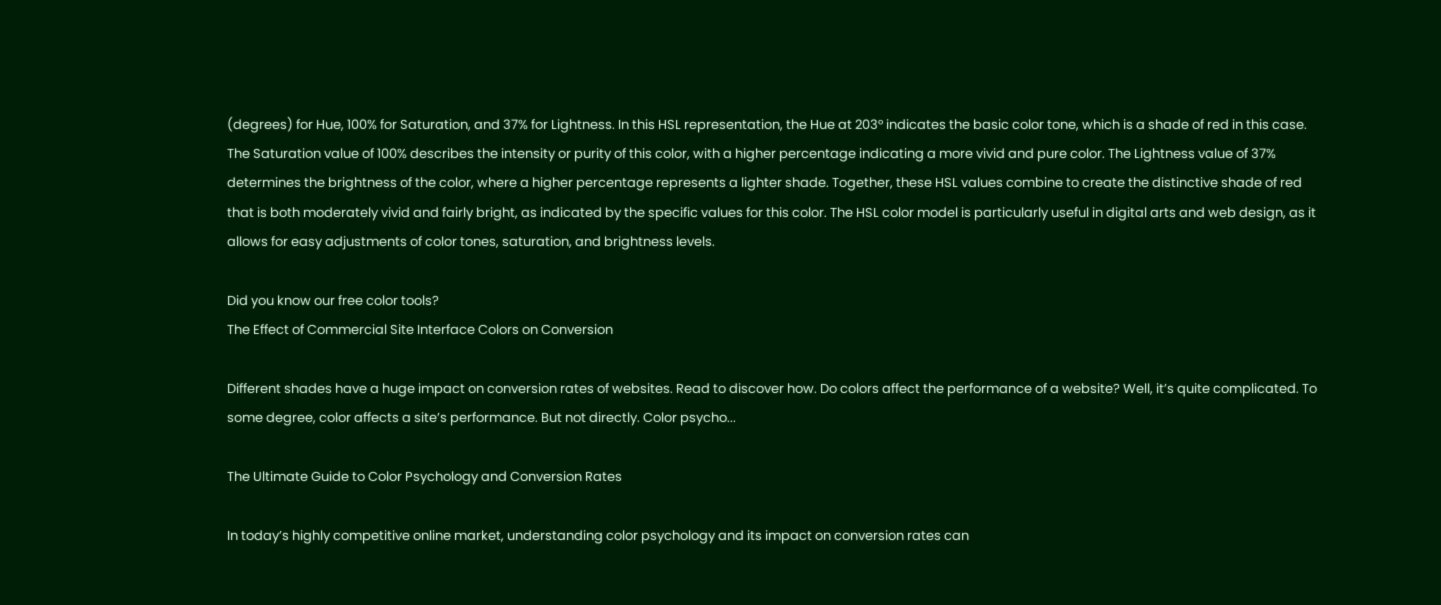(degrees) for Hue, 100% for Saturation, and 37% for Lightness. In this HSL representation, the Hue at 203° indicates the basic color tone, which is a shade of red in this case. The Saturation value of 100% describes the intensity or purity of this color, with a higher percentage indicating a more vivid and pure color. The Lightness value of 37% determines the brightness of the color, where a higher percentage represents a lighter shade. Together, these HSL values combine to create the distinctive shade of red that is both moderately vivid and fairly bright, as indicated by the specific values for this color. The HSL color model is particularly useful in digital arts and web design, as it allows for easy adjustments of color tones, saturation, and brightness levels.

Did you know our free color tools?
The Effect of Commercial Site Interface Colors on Conversion

Different shades have a huge impact on conversion rates of websites. Read to discover how. Do colors affect the performance of a website? Well, it’s quite complicated. To some degree, color affects a site’s performance. But not directly. Color psycho...

The Ultimate Guide to Color Psychology and Conversion Rates

In today’s highly competitive online market, understanding color psychology and its impact on conversion rates can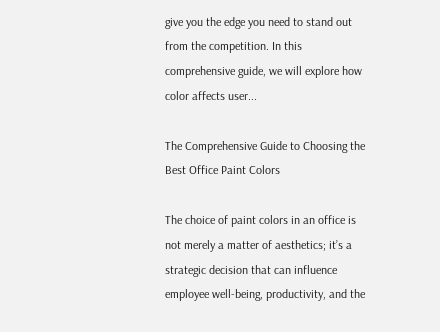give you the edge you need to stand out from the competition. In this comprehensive guide, we will explore how color affects user...

The Comprehensive Guide to Choosing the Best Office Paint Colors

The choice of paint colors in an office is not merely a matter of aesthetics; it’s a strategic decision that can influence employee well-being, productivity, and the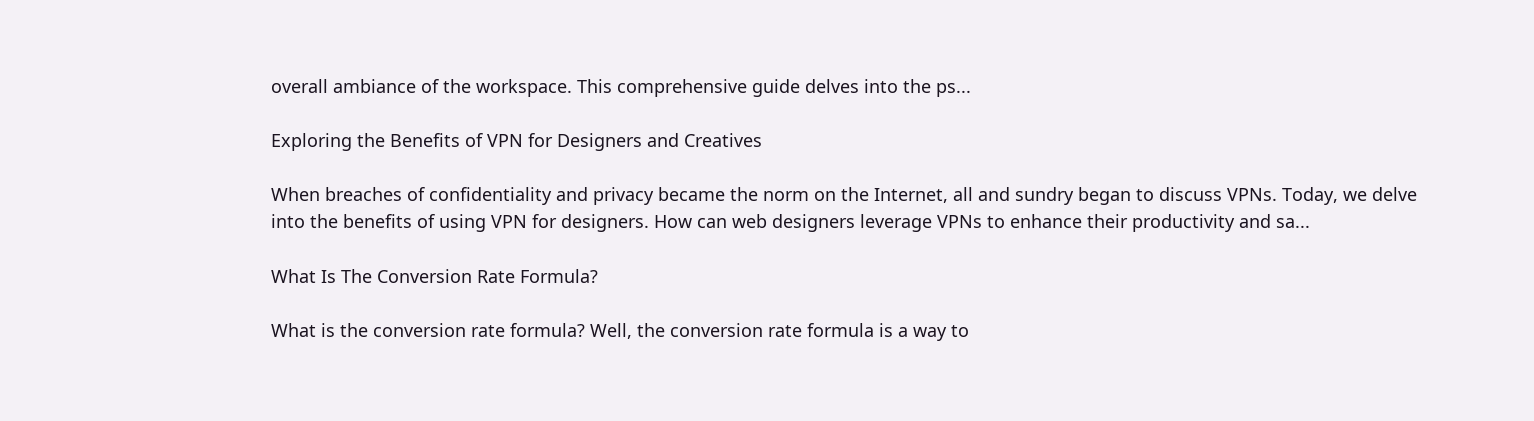overall ambiance of the workspace. This comprehensive guide delves into the ps...

Exploring the Benefits of VPN for Designers and Creatives

When breaches of confidentiality and privacy became the norm on the Internet, all and sundry began to discuss VPNs. Today, we delve into the benefits of using VPN for designers. How can web designers leverage VPNs to enhance their productivity and sa...

What Is The Conversion Rate Formula?

What is the conversion rate formula? Well, the conversion rate formula is a way to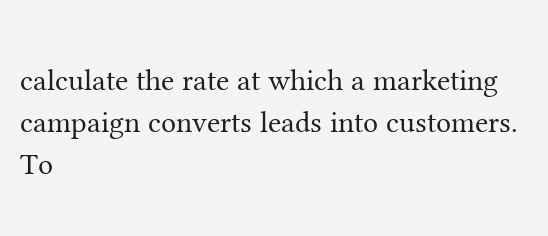calculate the rate at which a marketing campaign converts leads into customers. To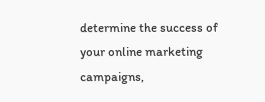determine the success of your online marketing campaigns,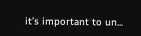it’s important to un...